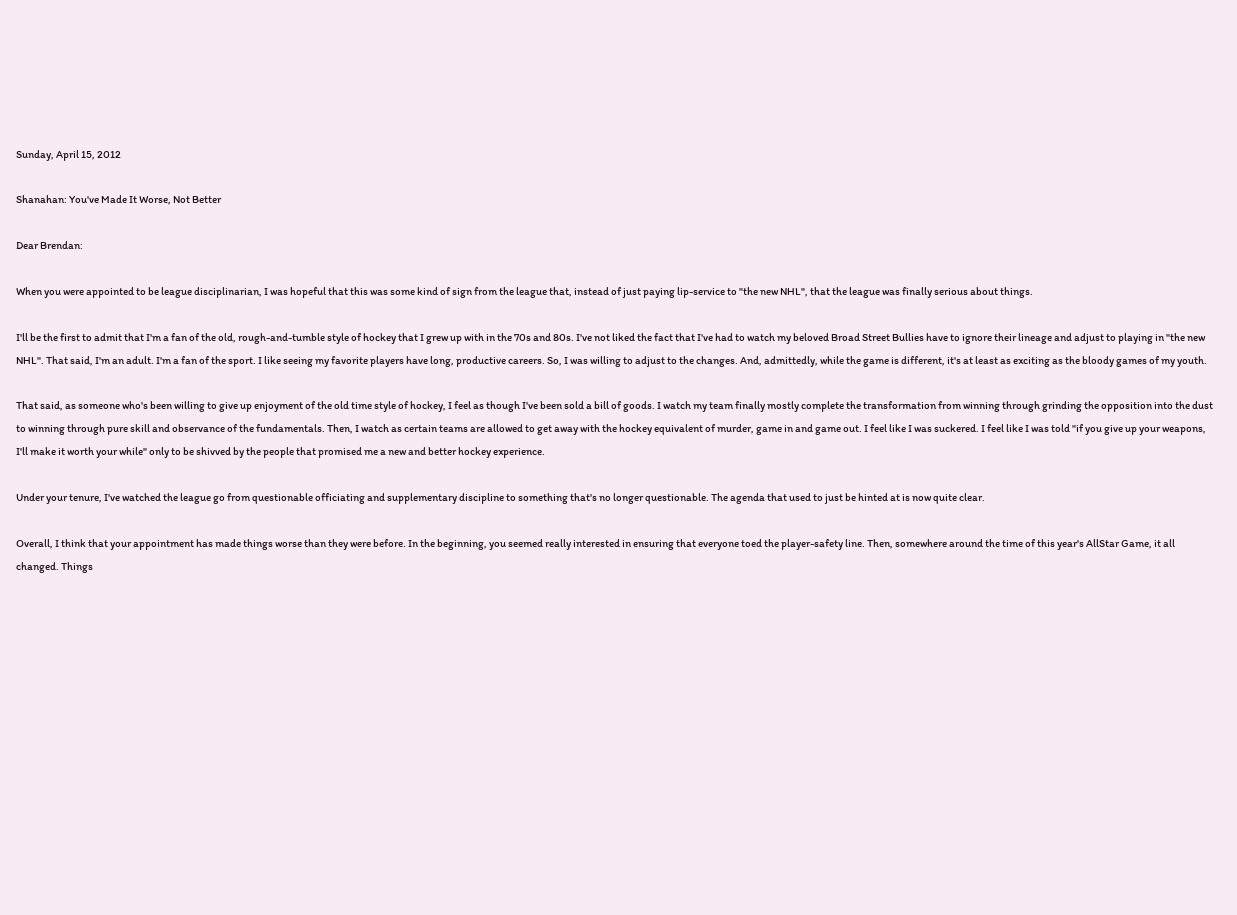Sunday, April 15, 2012

Shanahan: You've Made It Worse, Not Better

Dear Brendan:

When you were appointed to be league disciplinarian, I was hopeful that this was some kind of sign from the league that, instead of just paying lip-service to "the new NHL", that the league was finally serious about things.

I'll be the first to admit that I'm a fan of the old, rough-and-tumble style of hockey that I grew up with in the 70s and 80s. I've not liked the fact that I've had to watch my beloved Broad Street Bullies have to ignore their lineage and adjust to playing in "the new NHL". That said, I'm an adult. I'm a fan of the sport. I like seeing my favorite players have long, productive careers. So, I was willing to adjust to the changes. And, admittedly, while the game is different, it's at least as exciting as the bloody games of my youth.

That said, as someone who's been willing to give up enjoyment of the old time style of hockey, I feel as though I've been sold a bill of goods. I watch my team finally mostly complete the transformation from winning through grinding the opposition into the dust to winning through pure skill and observance of the fundamentals. Then, I watch as certain teams are allowed to get away with the hockey equivalent of murder, game in and game out. I feel like I was suckered. I feel like I was told "if you give up your weapons, I'll make it worth your while" only to be shivved by the people that promised me a new and better hockey experience.

Under your tenure, I've watched the league go from questionable officiating and supplementary discipline to something that's no longer questionable. The agenda that used to just be hinted at is now quite clear.

Overall, I think that your appointment has made things worse than they were before. In the beginning, you seemed really interested in ensuring that everyone toed the player-safety line. Then, somewhere around the time of this year's AllStar Game, it all changed. Things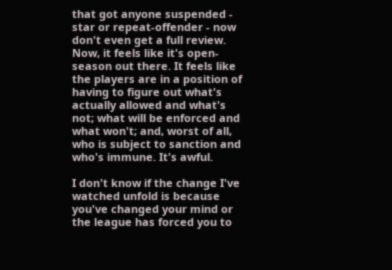that got anyone suspended - star or repeat-offender - now don't even get a full review. Now, it feels like it's open-season out there. It feels like the players are in a position of having to figure out what's actually allowed and what's not; what will be enforced and what won't; and, worst of all, who is subject to sanction and who's immune. It's awful.

I don't know if the change I've watched unfold is because you've changed your mind or the league has forced you to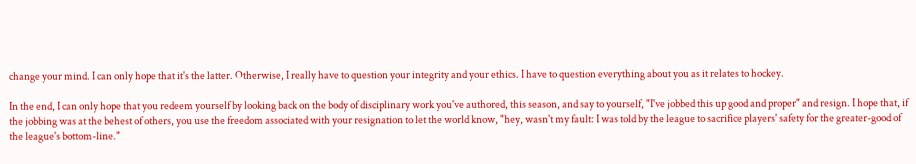change your mind. I can only hope that it's the latter. Otherwise, I really have to question your integrity and your ethics. I have to question everything about you as it relates to hockey.

In the end, I can only hope that you redeem yourself by looking back on the body of disciplinary work you've authored, this season, and say to yourself, "I've jobbed this up good and proper" and resign. I hope that, if the jobbing was at the behest of others, you use the freedom associated with your resignation to let the world know, "hey, wasn't my fault: I was told by the league to sacrifice players' safety for the greater-good of the league's bottom-line."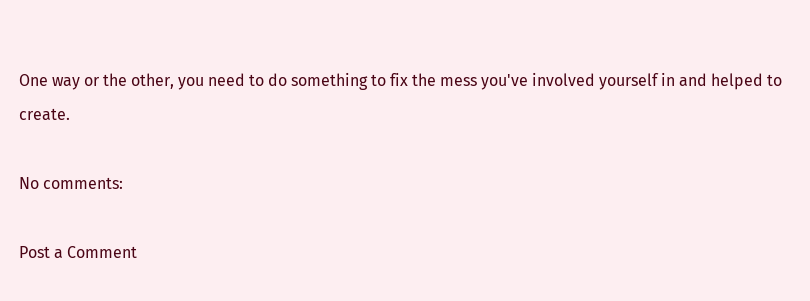One way or the other, you need to do something to fix the mess you've involved yourself in and helped to create.

No comments:

Post a Comment